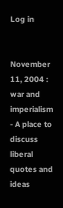Log in


November 11, 2004 : war and imperialism - A place to discuss liberal quotes and ideas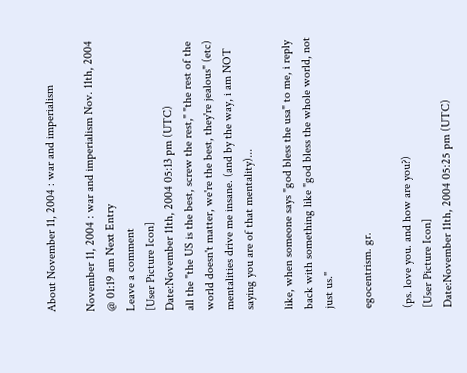About November 11, 2004 : war and imperialism

November 11, 2004 : war and imperialism Nov. 11th, 2004 @ 01:19 am Next Entry
Leave a comment
[User Picture Icon]
Date:November 11th, 2004 05:13 pm (UTC)
all the "the US is the best, screw the rest," "the rest of the world doesn't matter, we're the best, they're jealous" (etc) mentalities drive me insane. (and by the way, i am NOT saying you are of that mentality)...

like, when someone says "god bless the usa" to me, i reply back with something like "god bless the whole world, not just us."

egocentrism. gr.

(ps. love you. and how are you?)
[User Picture Icon]
Date:November 11th, 2004 05:25 pm (UTC)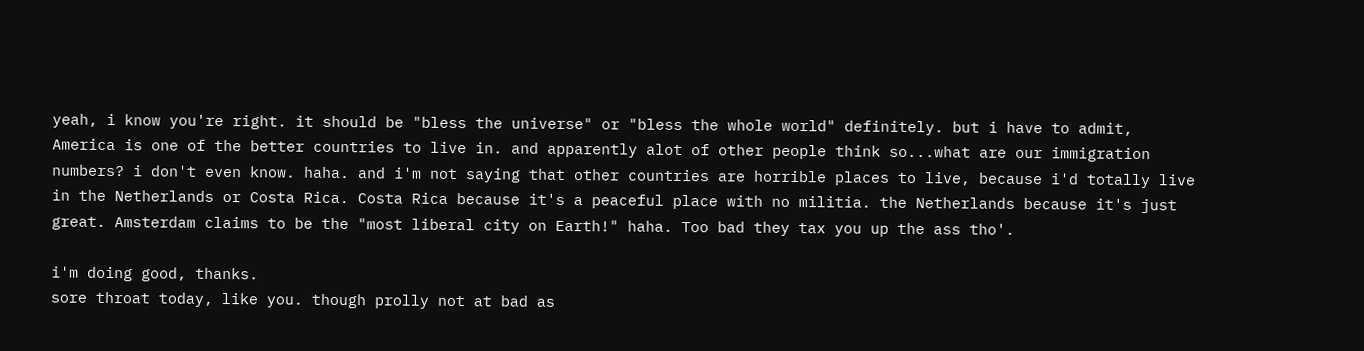yeah, i know you're right. it should be "bless the universe" or "bless the whole world" definitely. but i have to admit, America is one of the better countries to live in. and apparently alot of other people think so...what are our immigration numbers? i don't even know. haha. and i'm not saying that other countries are horrible places to live, because i'd totally live in the Netherlands or Costa Rica. Costa Rica because it's a peaceful place with no militia. the Netherlands because it's just great. Amsterdam claims to be the "most liberal city on Earth!" haha. Too bad they tax you up the ass tho'.

i'm doing good, thanks.
sore throat today, like you. though prolly not at bad as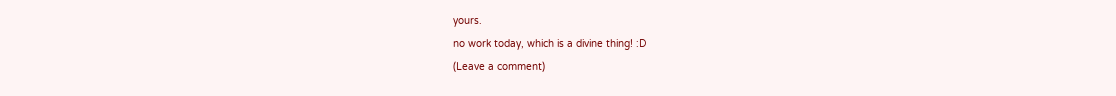yours.
no work today, which is a divine thing! :D
(Leave a comment)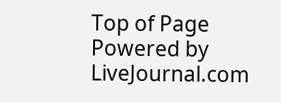Top of Page Powered by LiveJournal.com